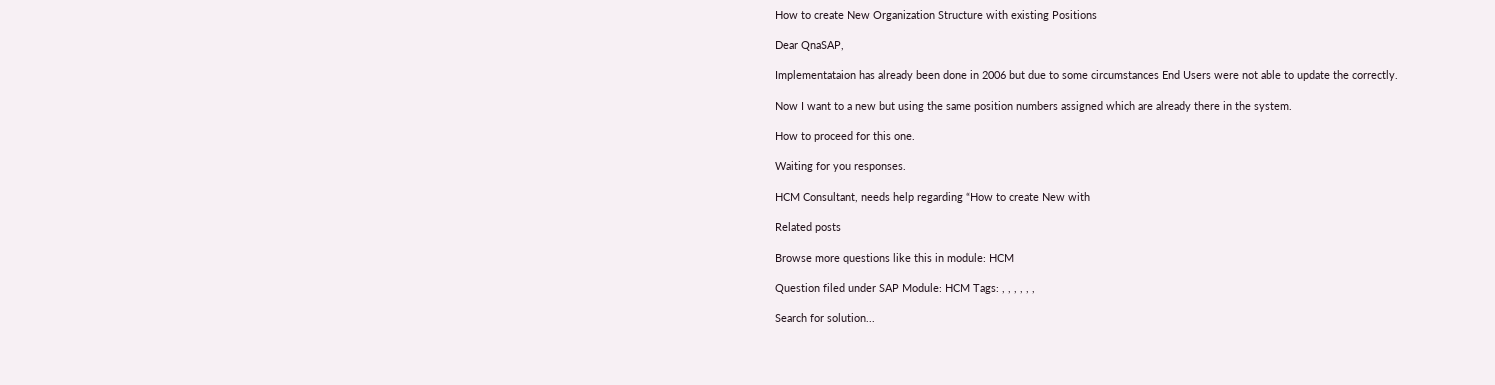How to create New Organization Structure with existing Positions

Dear QnaSAP,

Implementataion has already been done in 2006 but due to some circumstances End Users were not able to update the correctly.

Now I want to a new but using the same position numbers assigned which are already there in the system.

How to proceed for this one.

Waiting for you responses.

HCM Consultant, needs help regarding “How to create New with

Related posts

Browse more questions like this in module: HCM

Question filed under SAP Module: HCM Tags: , , , , , ,

Search for solution...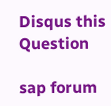Disqus this Question

sap forum